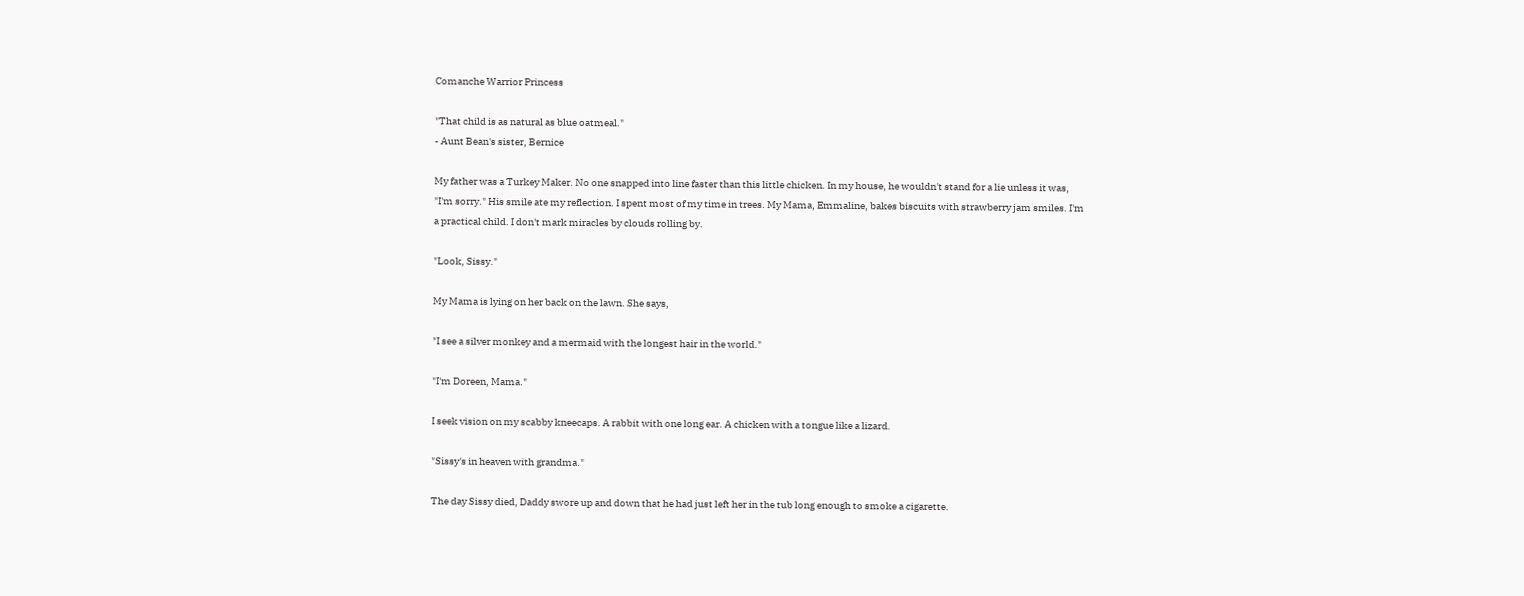Comanche Warrior Princess

"That child is as natural as blue oatmeal."
- Aunt Bean's sister, Bernice

My father was a Turkey Maker. No one snapped into line faster than this little chicken. In my house, he wouldn't stand for a lie unless it was, "I'm sorry." His smile ate my reflection. I spent most of my time in trees. My Mama, Emmaline, bakes biscuits with strawberry jam smiles. I'm a practical child. I don't mark miracles by clouds rolling by.

"Look, Sissy."

My Mama is lying on her back on the lawn. She says,

"I see a silver monkey and a mermaid with the longest hair in the world."

"I'm Doreen, Mama."

I seek vision on my scabby kneecaps. A rabbit with one long ear. A chicken with a tongue like a lizard.

"Sissy's in heaven with grandma."

The day Sissy died, Daddy swore up and down that he had just left her in the tub long enough to smoke a cigarette.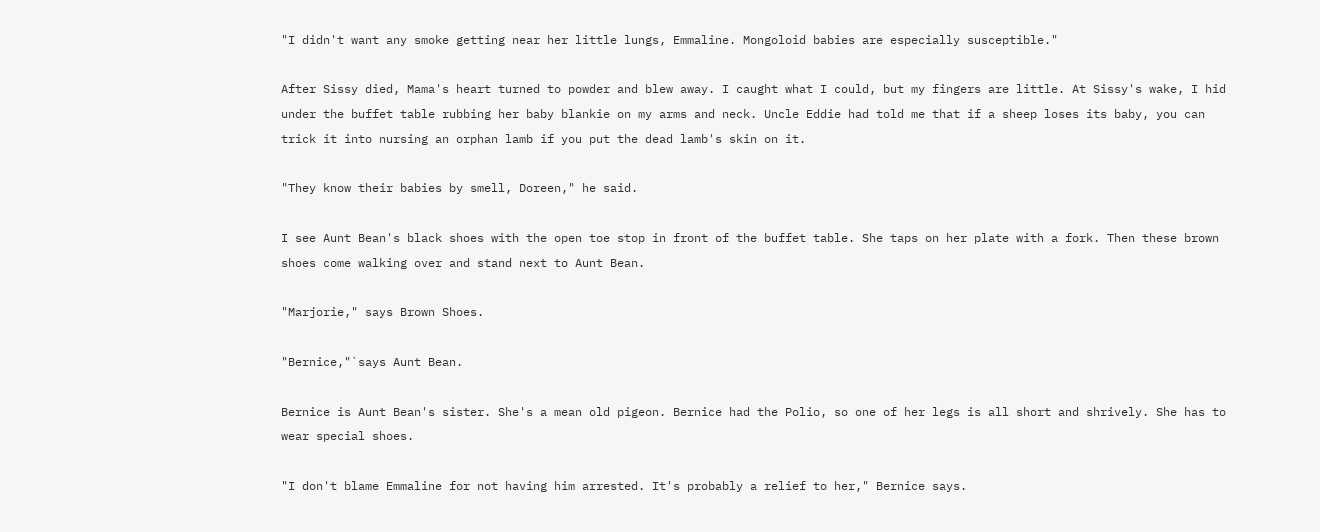"I didn't want any smoke getting near her little lungs, Emmaline. Mongoloid babies are especially susceptible."

After Sissy died, Mama's heart turned to powder and blew away. I caught what I could, but my fingers are little. At Sissy's wake, I hid under the buffet table rubbing her baby blankie on my arms and neck. Uncle Eddie had told me that if a sheep loses its baby, you can trick it into nursing an orphan lamb if you put the dead lamb's skin on it.

"They know their babies by smell, Doreen," he said.

I see Aunt Bean's black shoes with the open toe stop in front of the buffet table. She taps on her plate with a fork. Then these brown shoes come walking over and stand next to Aunt Bean.

"Marjorie," says Brown Shoes.

"Bernice,"`says Aunt Bean.

Bernice is Aunt Bean's sister. She's a mean old pigeon. Bernice had the Polio, so one of her legs is all short and shrively. She has to wear special shoes.

"I don't blame Emmaline for not having him arrested. It's probably a relief to her," Bernice says.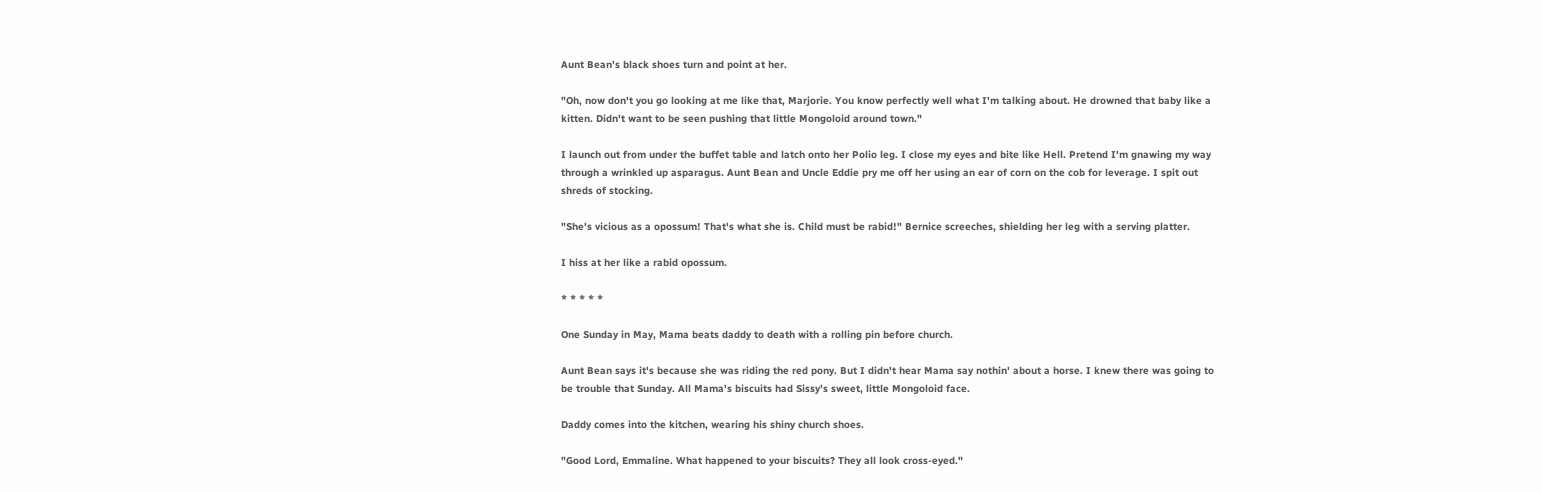Aunt Bean's black shoes turn and point at her.

"Oh, now don't you go looking at me like that, Marjorie. You know perfectly well what I'm talking about. He drowned that baby like a kitten. Didn't want to be seen pushing that little Mongoloid around town."

I launch out from under the buffet table and latch onto her Polio leg. I close my eyes and bite like Hell. Pretend I'm gnawing my way through a wrinkled up asparagus. Aunt Bean and Uncle Eddie pry me off her using an ear of corn on the cob for leverage. I spit out shreds of stocking.

"She's vicious as a opossum! That's what she is. Child must be rabid!" Bernice screeches, shielding her leg with a serving platter.

I hiss at her like a rabid opossum.

* * * * *

One Sunday in May, Mama beats daddy to death with a rolling pin before church.

Aunt Bean says it's because she was riding the red pony. But I didn't hear Mama say nothin' about a horse. I knew there was going to be trouble that Sunday. All Mama's biscuits had Sissy's sweet, little Mongoloid face.

Daddy comes into the kitchen, wearing his shiny church shoes.

"Good Lord, Emmaline. What happened to your biscuits? They all look cross-eyed."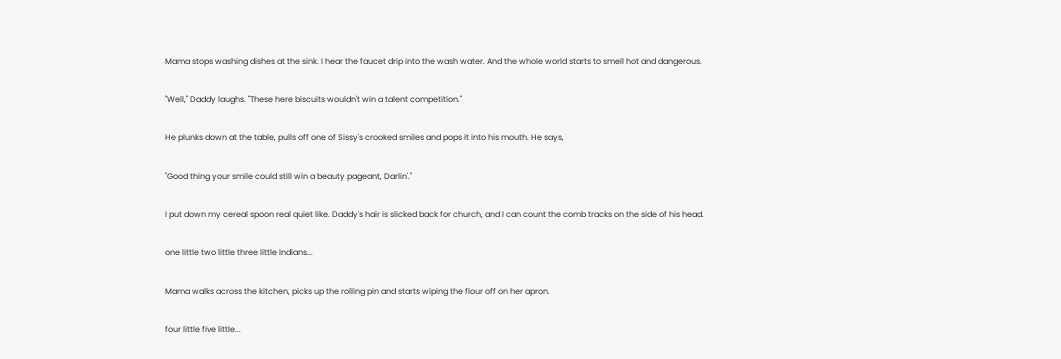Mama stops washing dishes at the sink. I hear the faucet drip into the wash water. And the whole world starts to smell hot and dangerous.

"Well," Daddy laughs. "These here biscuits wouldn't win a talent competition."

He plunks down at the table, pulls off one of Sissy's crooked smiles and pops it into his mouth. He says,

"Good thing your smile could still win a beauty pageant, Darlin'."

I put down my cereal spoon real quiet like. Daddy's hair is slicked back for church, and I can count the comb tracks on the side of his head.

one little two little three little Indians...

Mama walks across the kitchen, picks up the rolling pin and starts wiping the flour off on her apron.

four little five little...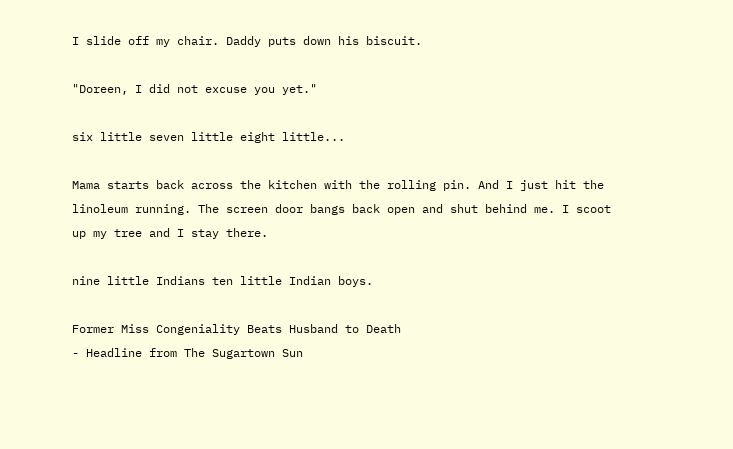I slide off my chair. Daddy puts down his biscuit.

"Doreen, I did not excuse you yet."

six little seven little eight little...

Mama starts back across the kitchen with the rolling pin. And I just hit the linoleum running. The screen door bangs back open and shut behind me. I scoot up my tree and I stay there.

nine little Indians ten little Indian boys.

Former Miss Congeniality Beats Husband to Death
- Headline from The Sugartown Sun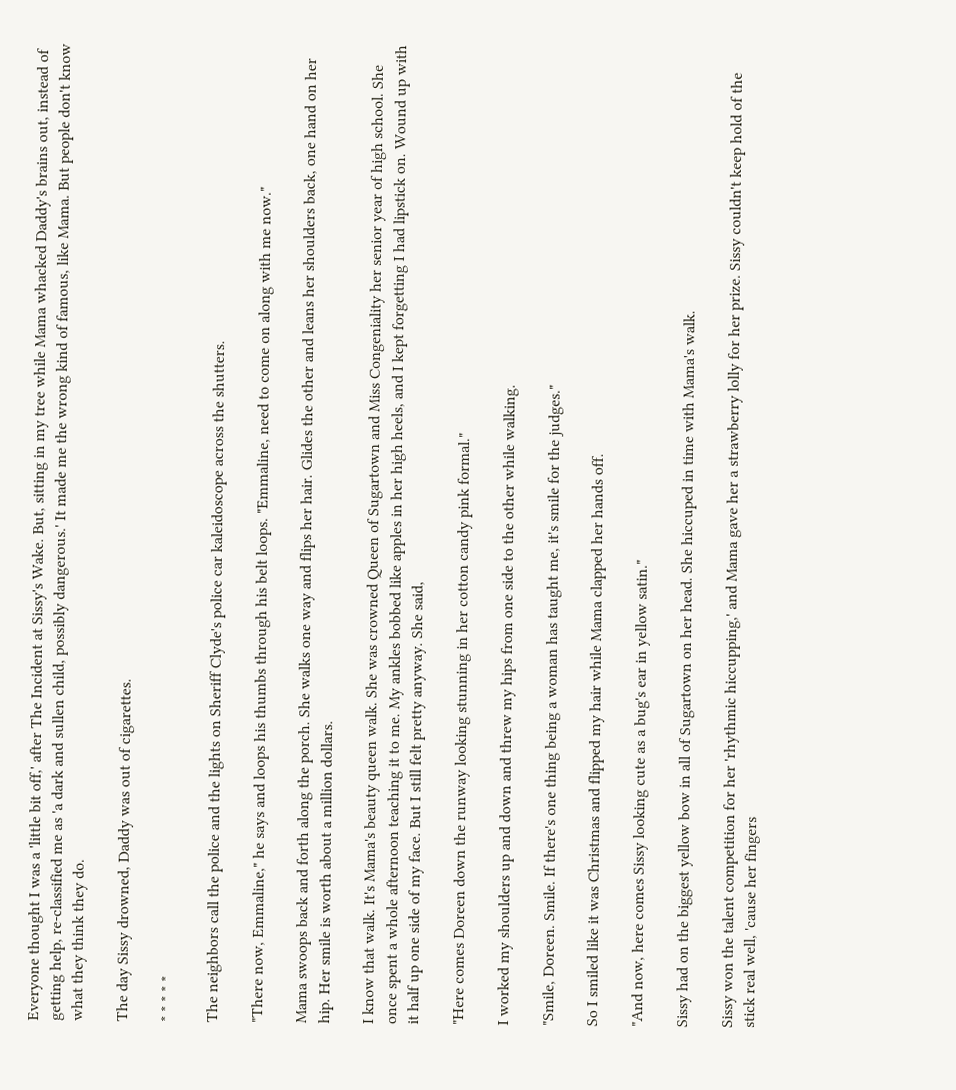Everyone thought I was a 'little bit off,' after The Incident at Sissy's Wake. But, sitting in my tree while Mama whacked Daddy's brains out, instead of getting help, re-classified me as 'a dark and sullen child, possibly dangerous.' It made me the wrong kind of famous, like Mama. But people don't know what they think they do.

The day Sissy drowned, Daddy was out of cigarettes.

* * * * *

The neighbors call the police and the lights on Sheriff Clyde's police car kaleidoscope across the shutters.

"There now, Emmaline," he says and loops his thumbs through his belt loops. "Emmaline, need to come on along with me now."

Mama swoops back and forth along the porch. She walks one way and flips her hair. Glides the other and leans her shoulders back, one hand on her hip. Her smile is worth about a million dollars.

I know that walk. It's Mama's beauty queen walk. She was crowned Queen of Sugartown and Miss Congeniality her senior year of high school. She once spent a whole afternoon teaching it to me. My ankles bobbed like apples in her high heels, and I kept forgetting I had lipstick on. Wound up with it half up one side of my face. But I still felt pretty anyway. She said,

"Here comes Doreen down the runway looking stunning in her cotton candy pink formal."

I worked my shoulders up and down and threw my hips from one side to the other while walking.

"Smile, Doreen. Smile. If there's one thing being a woman has taught me, it's smile for the judges."

So I smiled like it was Christmas and flipped my hair while Mama clapped her hands off.

"And now, here comes Sissy looking cute as a bug's ear in yellow satin."

Sissy had on the biggest yellow bow in all of Sugartown on her head. She hiccuped in time with Mama's walk.

Sissy won the talent competition for her 'rhythmic hiccupping,' and Mama gave her a strawberry lolly for her prize. Sissy couldn't keep hold of the stick real well, 'cause her fingers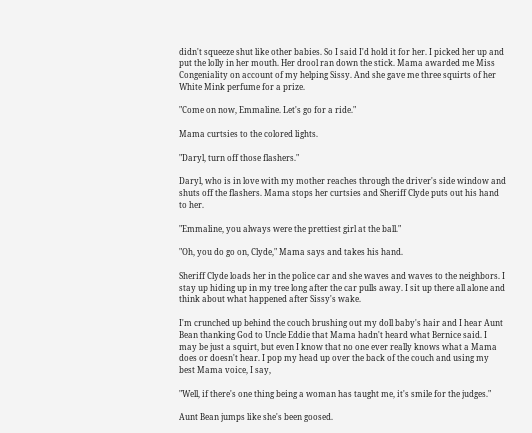didn't squeeze shut like other babies. So I said I'd hold it for her. I picked her up and put the lolly in her mouth. Her drool ran down the stick. Mama awarded me Miss Congeniality on account of my helping Sissy. And she gave me three squirts of her White Mink perfume for a prize.

"Come on now, Emmaline. Let's go for a ride."

Mama curtsies to the colored lights.

"Daryl, turn off those flashers."

Daryl, who is in love with my mother reaches through the driver's side window and shuts off the flashers. Mama stops her curtsies and Sheriff Clyde puts out his hand to her.

"Emmaline, you always were the prettiest girl at the ball."

"Oh, you do go on, Clyde," Mama says and takes his hand.

Sheriff Clyde loads her in the police car and she waves and waves to the neighbors. I stay up hiding up in my tree long after the car pulls away. I sit up there all alone and think about what happened after Sissy's wake.

I'm crunched up behind the couch brushing out my doll baby's hair and I hear Aunt Bean thanking God to Uncle Eddie that Mama hadn't heard what Bernice said. I may be just a squirt, but even I know that no one ever really knows what a Mama does or doesn't hear. I pop my head up over the back of the couch and using my best Mama voice, I say,

"Well, if there's one thing being a woman has taught me, it's smile for the judges."

Aunt Bean jumps like she's been goosed.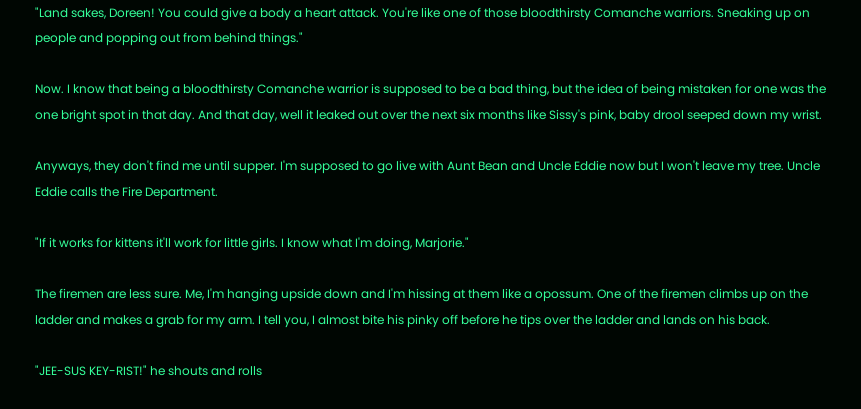"Land sakes, Doreen! You could give a body a heart attack. You're like one of those bloodthirsty Comanche warriors. Sneaking up on people and popping out from behind things."

Now. I know that being a bloodthirsty Comanche warrior is supposed to be a bad thing, but the idea of being mistaken for one was the one bright spot in that day. And that day, well it leaked out over the next six months like Sissy's pink, baby drool seeped down my wrist.

Anyways, they don't find me until supper. I'm supposed to go live with Aunt Bean and Uncle Eddie now but I won't leave my tree. Uncle Eddie calls the Fire Department.

"If it works for kittens it'll work for little girls. I know what I'm doing, Marjorie."

The firemen are less sure. Me, I'm hanging upside down and I'm hissing at them like a opossum. One of the firemen climbs up on the ladder and makes a grab for my arm. I tell you, I almost bite his pinky off before he tips over the ladder and lands on his back.

"JEE-SUS KEY-RIST!" he shouts and rolls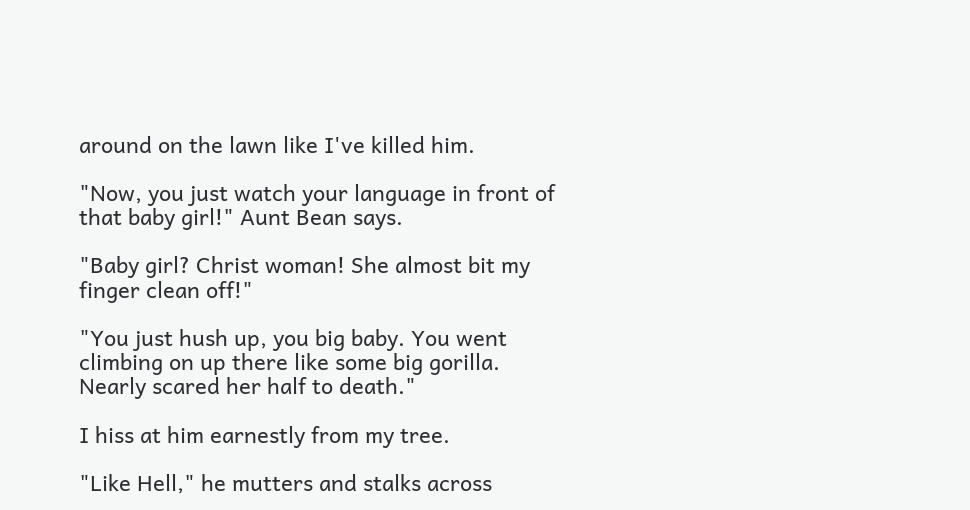around on the lawn like I've killed him.

"Now, you just watch your language in front of that baby girl!" Aunt Bean says.

"Baby girl? Christ woman! She almost bit my finger clean off!"

"You just hush up, you big baby. You went climbing on up there like some big gorilla. Nearly scared her half to death."

I hiss at him earnestly from my tree.

"Like Hell," he mutters and stalks across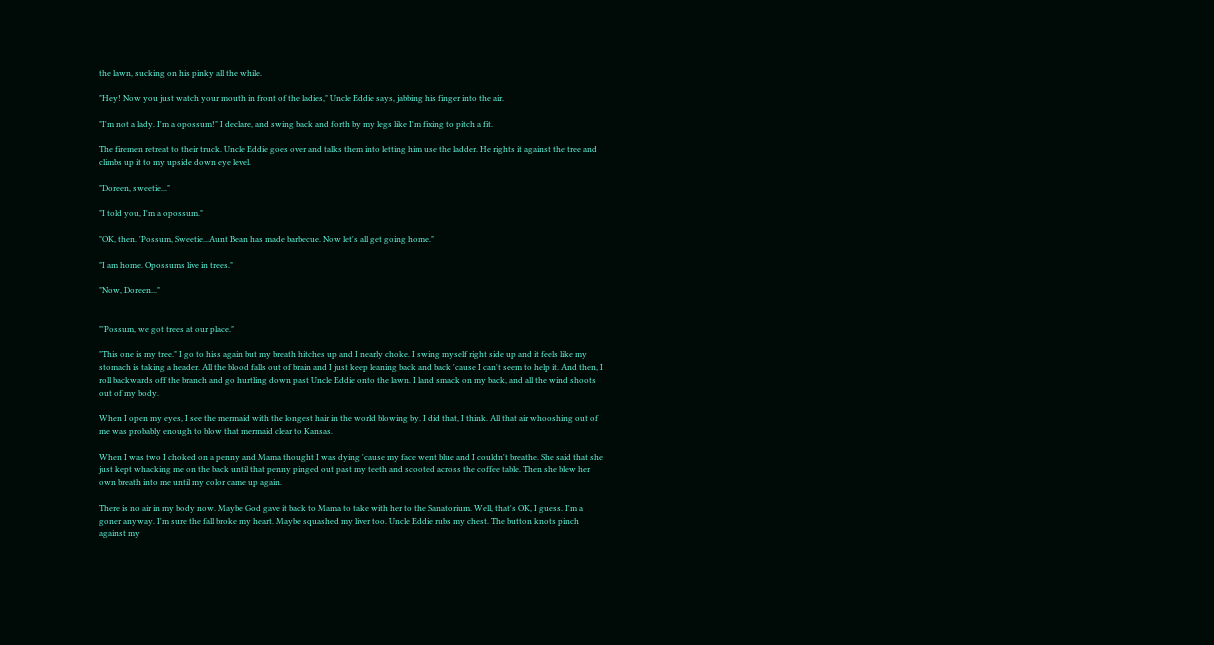the lawn, sucking on his pinky all the while.

"Hey! Now you just watch your mouth in front of the ladies," Uncle Eddie says, jabbing his finger into the air.

"I'm not a lady. I'm a opossum!" I declare, and swing back and forth by my legs like I'm fixing to pitch a fit.

The firemen retreat to their truck. Uncle Eddie goes over and talks them into letting him use the ladder. He rights it against the tree and climbs up it to my upside down eye level.

"Doreen, sweetie..."

"I told you, I'm a opossum."

"OK, then. 'Possum, Sweetie...Aunt Bean has made barbecue. Now let's all get going home."

"I am home. Opossums live in trees."

"Now, Doreen..."


"'Possum, we got trees at our place."

"This one is my tree." I go to hiss again but my breath hitches up and I nearly choke. I swing myself right side up and it feels like my stomach is taking a header. All the blood falls out of brain and I just keep leaning back and back 'cause I can't seem to help it. And then, I roll backwards off the branch and go hurtling down past Uncle Eddie onto the lawn. I land smack on my back, and all the wind shoots out of my body.

When I open my eyes, I see the mermaid with the longest hair in the world blowing by. I did that, I think. All that air whooshing out of me was probably enough to blow that mermaid clear to Kansas.

When I was two I choked on a penny and Mama thought I was dying 'cause my face went blue and I couldn't breathe. She said that she just kept whacking me on the back until that penny pinged out past my teeth and scooted across the coffee table. Then she blew her own breath into me until my color came up again.

There is no air in my body now. Maybe God gave it back to Mama to take with her to the Sanatorium. Well, that's OK, I guess. I'm a goner anyway. I'm sure the fall broke my heart. Maybe squashed my liver too. Uncle Eddie rubs my chest. The button knots pinch against my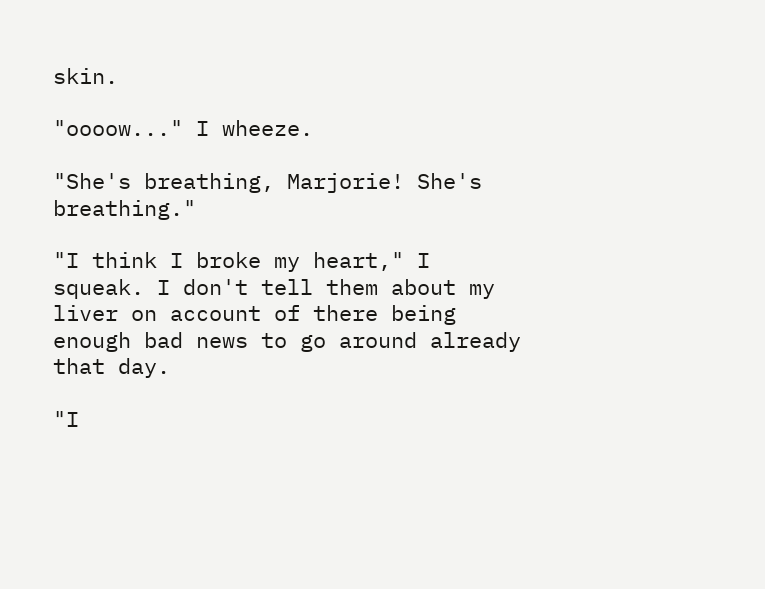skin.

"oooow..." I wheeze.

"She's breathing, Marjorie! She's breathing."

"I think I broke my heart," I squeak. I don't tell them about my liver on account of there being enough bad news to go around already that day.

"I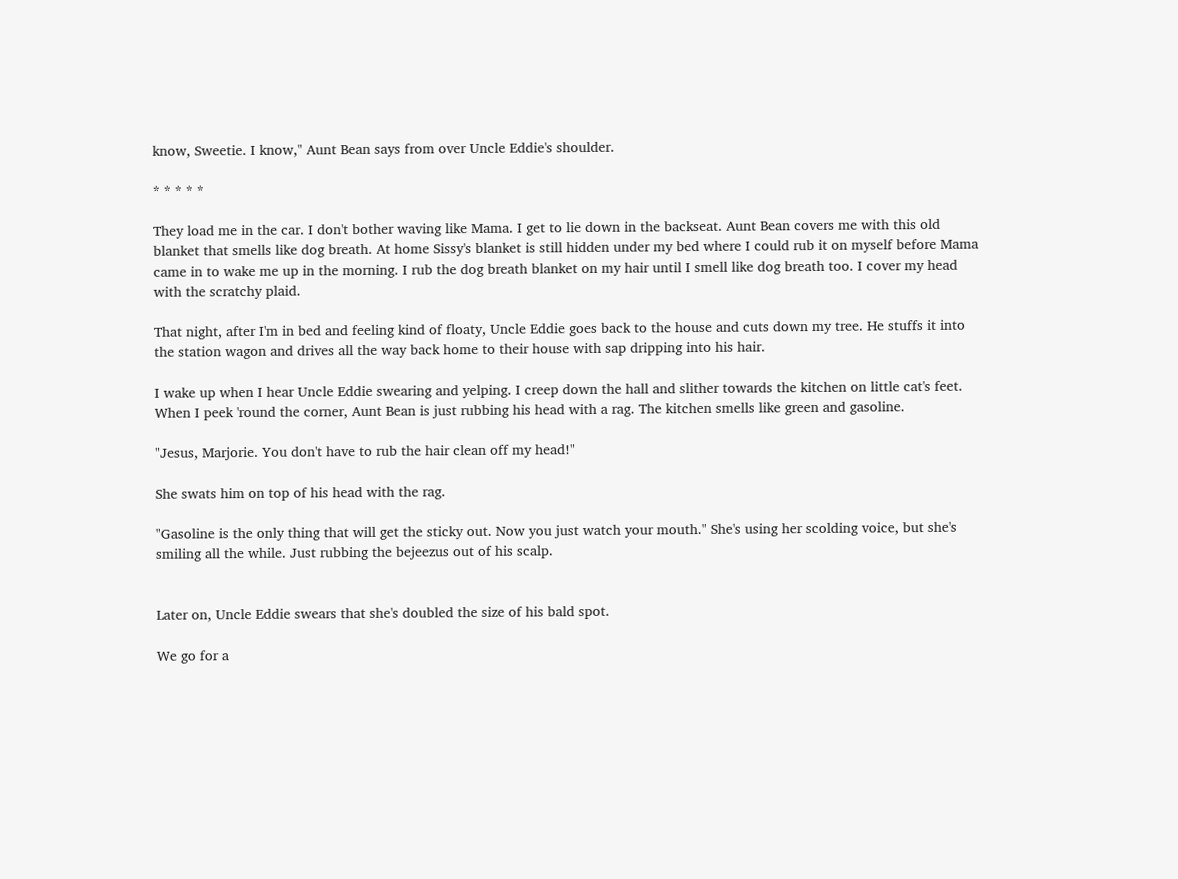know, Sweetie. I know," Aunt Bean says from over Uncle Eddie's shoulder.

* * * * *

They load me in the car. I don't bother waving like Mama. I get to lie down in the backseat. Aunt Bean covers me with this old blanket that smells like dog breath. At home Sissy's blanket is still hidden under my bed where I could rub it on myself before Mama came in to wake me up in the morning. I rub the dog breath blanket on my hair until I smell like dog breath too. I cover my head with the scratchy plaid.

That night, after I'm in bed and feeling kind of floaty, Uncle Eddie goes back to the house and cuts down my tree. He stuffs it into the station wagon and drives all the way back home to their house with sap dripping into his hair.

I wake up when I hear Uncle Eddie swearing and yelping. I creep down the hall and slither towards the kitchen on little cat's feet. When I peek 'round the corner, Aunt Bean is just rubbing his head with a rag. The kitchen smells like green and gasoline.

"Jesus, Marjorie. You don't have to rub the hair clean off my head!"

She swats him on top of his head with the rag.

"Gasoline is the only thing that will get the sticky out. Now you just watch your mouth." She's using her scolding voice, but she's smiling all the while. Just rubbing the bejeezus out of his scalp.


Later on, Uncle Eddie swears that she's doubled the size of his bald spot.

We go for a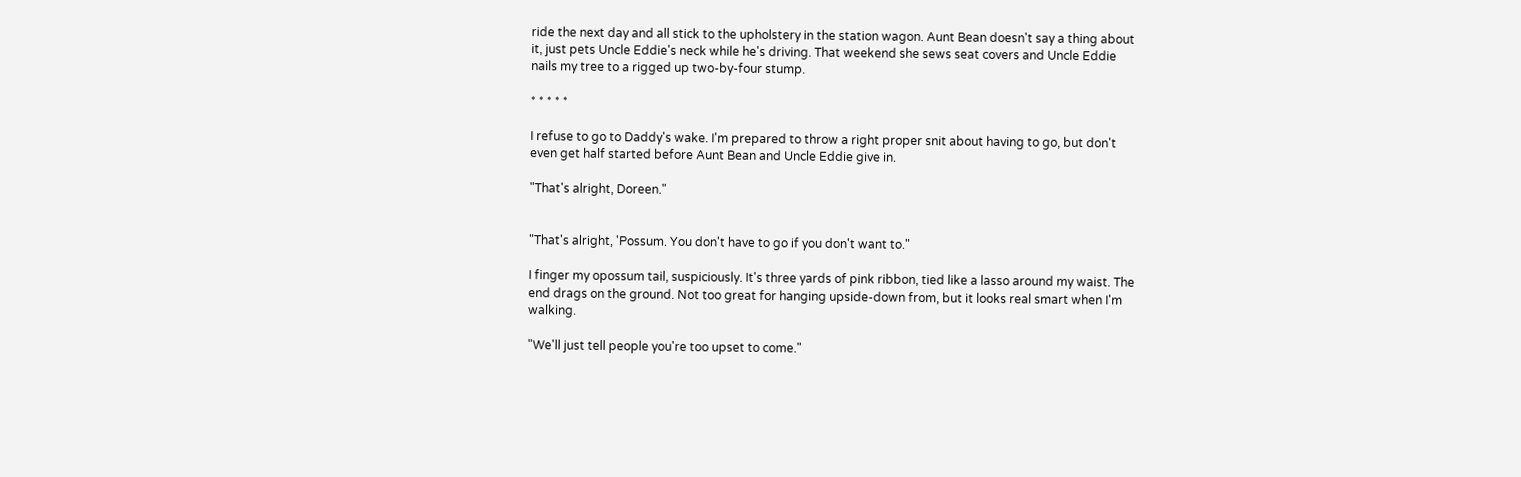ride the next day and all stick to the upholstery in the station wagon. Aunt Bean doesn't say a thing about it, just pets Uncle Eddie's neck while he's driving. That weekend she sews seat covers and Uncle Eddie nails my tree to a rigged up two-by-four stump.

* * * * *

I refuse to go to Daddy's wake. I'm prepared to throw a right proper snit about having to go, but don't even get half started before Aunt Bean and Uncle Eddie give in.

"That's alright, Doreen."


"That's alright, 'Possum. You don't have to go if you don't want to."

I finger my opossum tail, suspiciously. It's three yards of pink ribbon, tied like a lasso around my waist. The end drags on the ground. Not too great for hanging upside-down from, but it looks real smart when I'm walking.

"We'll just tell people you're too upset to come."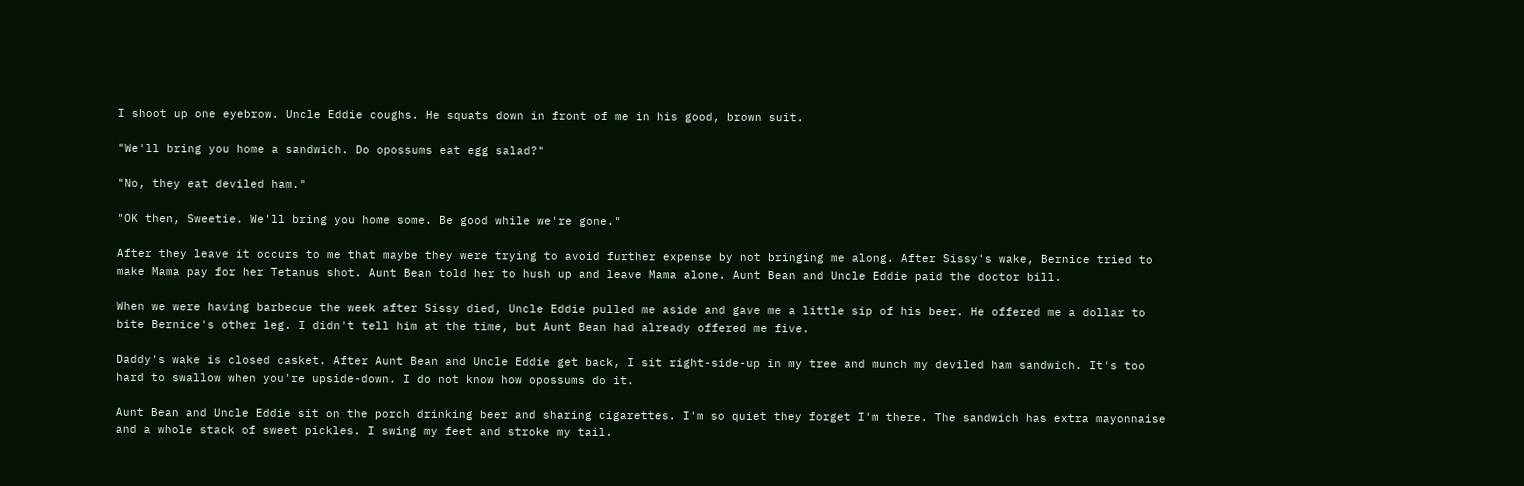I shoot up one eyebrow. Uncle Eddie coughs. He squats down in front of me in his good, brown suit.

"We'll bring you home a sandwich. Do opossums eat egg salad?"

"No, they eat deviled ham."

"OK then, Sweetie. We'll bring you home some. Be good while we're gone."

After they leave it occurs to me that maybe they were trying to avoid further expense by not bringing me along. After Sissy's wake, Bernice tried to make Mama pay for her Tetanus shot. Aunt Bean told her to hush up and leave Mama alone. Aunt Bean and Uncle Eddie paid the doctor bill.

When we were having barbecue the week after Sissy died, Uncle Eddie pulled me aside and gave me a little sip of his beer. He offered me a dollar to bite Bernice's other leg. I didn't tell him at the time, but Aunt Bean had already offered me five.

Daddy's wake is closed casket. After Aunt Bean and Uncle Eddie get back, I sit right-side-up in my tree and munch my deviled ham sandwich. It's too hard to swallow when you're upside-down. I do not know how opossums do it.

Aunt Bean and Uncle Eddie sit on the porch drinking beer and sharing cigarettes. I'm so quiet they forget I'm there. The sandwich has extra mayonnaise and a whole stack of sweet pickles. I swing my feet and stroke my tail.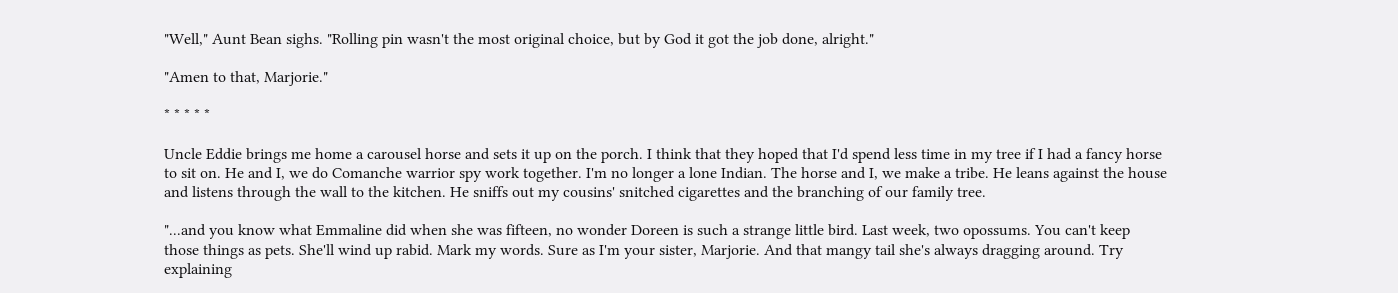"Well," Aunt Bean sighs. "Rolling pin wasn't the most original choice, but by God it got the job done, alright."

"Amen to that, Marjorie."

* * * * *

Uncle Eddie brings me home a carousel horse and sets it up on the porch. I think that they hoped that I'd spend less time in my tree if I had a fancy horse to sit on. He and I, we do Comanche warrior spy work together. I'm no longer a lone Indian. The horse and I, we make a tribe. He leans against the house and listens through the wall to the kitchen. He sniffs out my cousins' snitched cigarettes and the branching of our family tree.

"...and you know what Emmaline did when she was fifteen, no wonder Doreen is such a strange little bird. Last week, two opossums. You can't keep those things as pets. She'll wind up rabid. Mark my words. Sure as I'm your sister, Marjorie. And that mangy tail she's always dragging around. Try explaining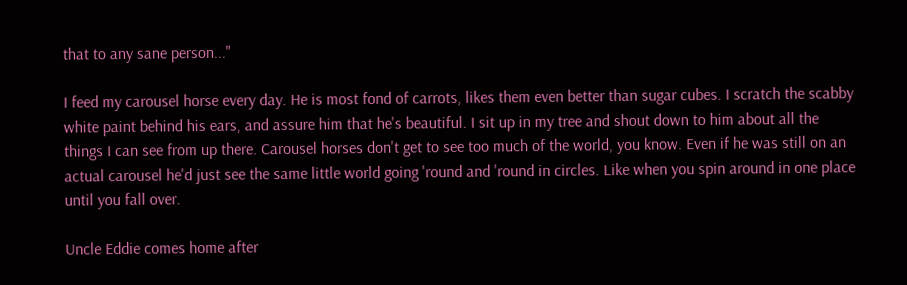that to any sane person..."

I feed my carousel horse every day. He is most fond of carrots, likes them even better than sugar cubes. I scratch the scabby white paint behind his ears, and assure him that he's beautiful. I sit up in my tree and shout down to him about all the things I can see from up there. Carousel horses don't get to see too much of the world, you know. Even if he was still on an actual carousel he'd just see the same little world going 'round and 'round in circles. Like when you spin around in one place until you fall over.

Uncle Eddie comes home after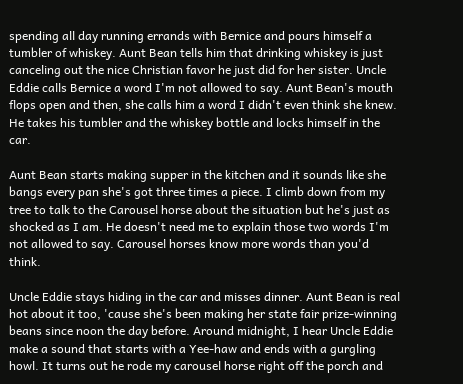spending all day running errands with Bernice and pours himself a tumbler of whiskey. Aunt Bean tells him that drinking whiskey is just canceling out the nice Christian favor he just did for her sister. Uncle Eddie calls Bernice a word I'm not allowed to say. Aunt Bean's mouth flops open and then, she calls him a word I didn't even think she knew. He takes his tumbler and the whiskey bottle and locks himself in the car.

Aunt Bean starts making supper in the kitchen and it sounds like she bangs every pan she's got three times a piece. I climb down from my tree to talk to the Carousel horse about the situation but he's just as shocked as I am. He doesn't need me to explain those two words I'm not allowed to say. Carousel horses know more words than you'd think.

Uncle Eddie stays hiding in the car and misses dinner. Aunt Bean is real hot about it too, 'cause she's been making her state fair prize-winning beans since noon the day before. Around midnight, I hear Uncle Eddie make a sound that starts with a Yee-haw and ends with a gurgling howl. It turns out he rode my carousel horse right off the porch and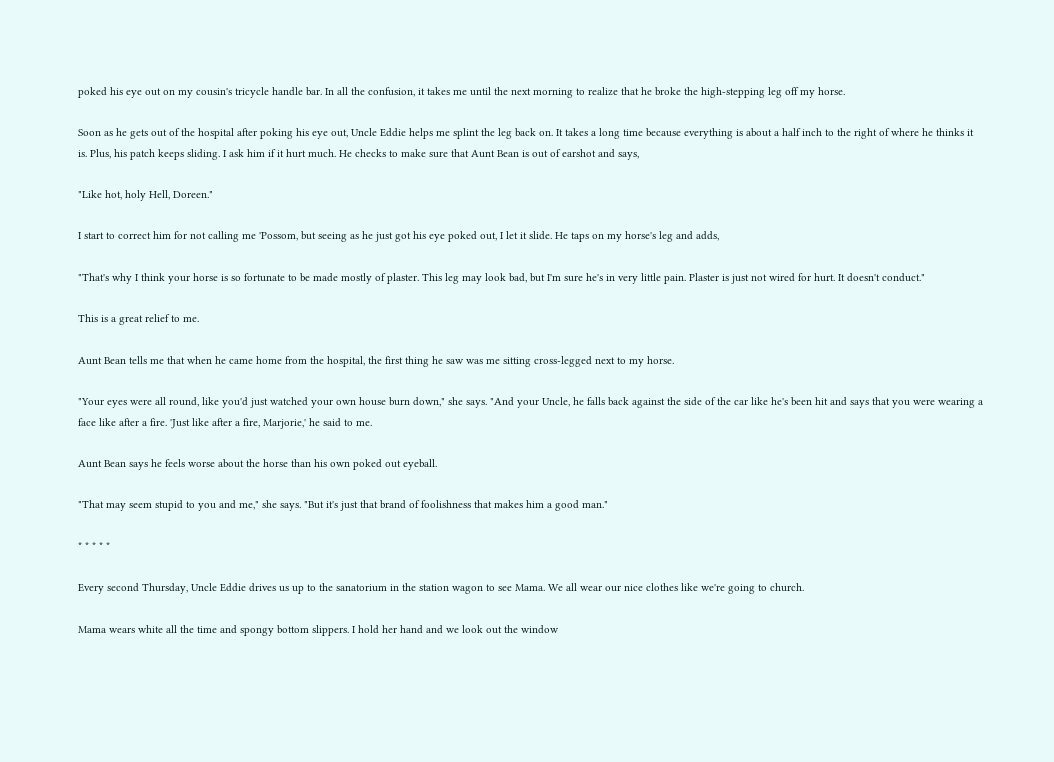poked his eye out on my cousin's tricycle handle bar. In all the confusion, it takes me until the next morning to realize that he broke the high-stepping leg off my horse.

Soon as he gets out of the hospital after poking his eye out, Uncle Eddie helps me splint the leg back on. It takes a long time because everything is about a half inch to the right of where he thinks it is. Plus, his patch keeps sliding. I ask him if it hurt much. He checks to make sure that Aunt Bean is out of earshot and says,

"Like hot, holy Hell, Doreen."

I start to correct him for not calling me 'Possom, but seeing as he just got his eye poked out, I let it slide. He taps on my horse's leg and adds,

"That's why I think your horse is so fortunate to be made mostly of plaster. This leg may look bad, but I'm sure he's in very little pain. Plaster is just not wired for hurt. It doesn't conduct."

This is a great relief to me.

Aunt Bean tells me that when he came home from the hospital, the first thing he saw was me sitting cross-legged next to my horse.

"Your eyes were all round, like you'd just watched your own house burn down," she says. "And your Uncle, he falls back against the side of the car like he's been hit and says that you were wearing a face like after a fire. 'Just like after a fire, Marjorie,' he said to me.

Aunt Bean says he feels worse about the horse than his own poked out eyeball.

"That may seem stupid to you and me," she says. "But it's just that brand of foolishness that makes him a good man."

* * * * *

Every second Thursday, Uncle Eddie drives us up to the sanatorium in the station wagon to see Mama. We all wear our nice clothes like we're going to church.

Mama wears white all the time and spongy bottom slippers. I hold her hand and we look out the window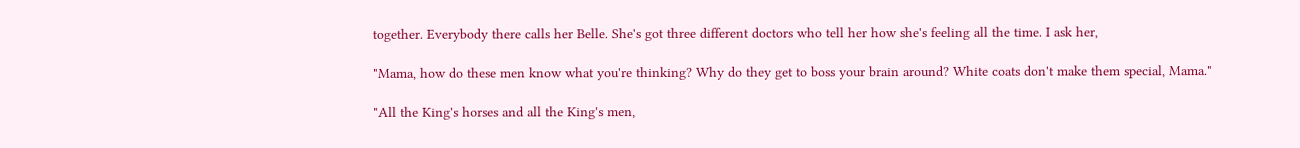together. Everybody there calls her Belle. She's got three different doctors who tell her how she's feeling all the time. I ask her,

"Mama, how do these men know what you're thinking? Why do they get to boss your brain around? White coats don't make them special, Mama."

"All the King's horses and all the King's men,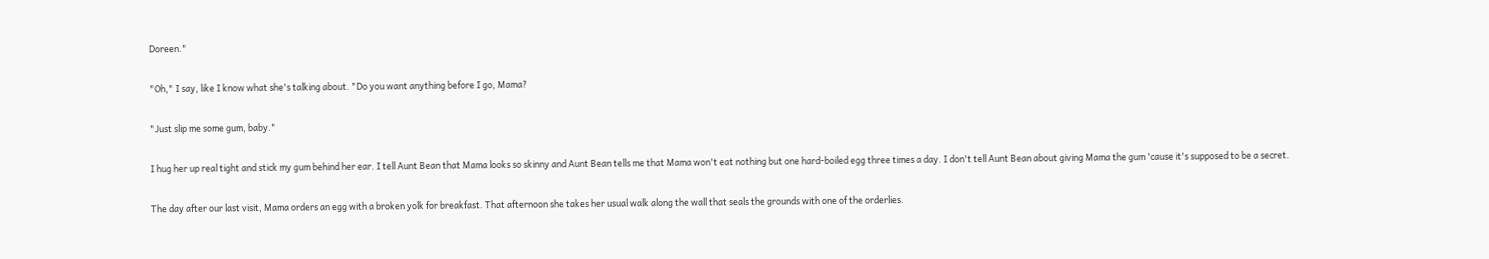Doreen."

"Oh," I say, like I know what she's talking about. "Do you want anything before I go, Mama?

"Just slip me some gum, baby."

I hug her up real tight and stick my gum behind her ear. I tell Aunt Bean that Mama looks so skinny and Aunt Bean tells me that Mama won't eat nothing but one hard-boiled egg three times a day. I don't tell Aunt Bean about giving Mama the gum 'cause it's supposed to be a secret.

The day after our last visit, Mama orders an egg with a broken yolk for breakfast. That afternoon she takes her usual walk along the wall that seals the grounds with one of the orderlies.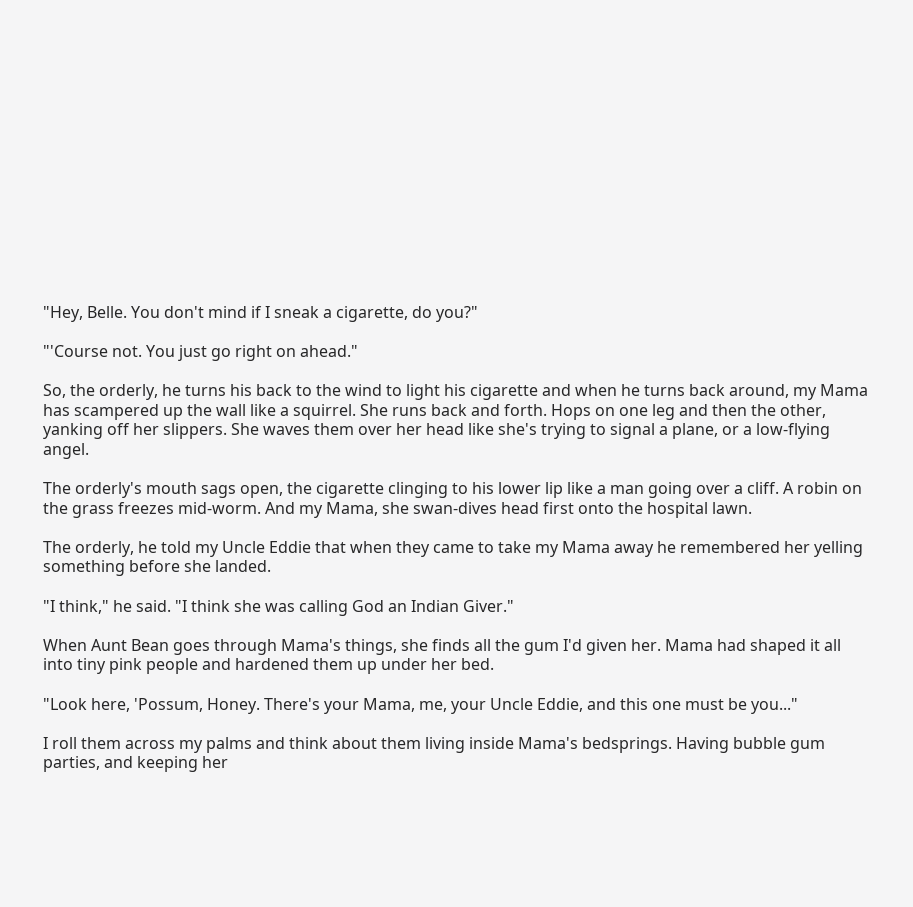"Hey, Belle. You don't mind if I sneak a cigarette, do you?"

"'Course not. You just go right on ahead."

So, the orderly, he turns his back to the wind to light his cigarette and when he turns back around, my Mama has scampered up the wall like a squirrel. She runs back and forth. Hops on one leg and then the other, yanking off her slippers. She waves them over her head like she's trying to signal a plane, or a low-flying angel.

The orderly's mouth sags open, the cigarette clinging to his lower lip like a man going over a cliff. A robin on the grass freezes mid-worm. And my Mama, she swan-dives head first onto the hospital lawn.

The orderly, he told my Uncle Eddie that when they came to take my Mama away he remembered her yelling something before she landed.

"I think," he said. "I think she was calling God an Indian Giver."

When Aunt Bean goes through Mama's things, she finds all the gum I'd given her. Mama had shaped it all into tiny pink people and hardened them up under her bed.

"Look here, 'Possum, Honey. There's your Mama, me, your Uncle Eddie, and this one must be you..."

I roll them across my palms and think about them living inside Mama's bedsprings. Having bubble gum parties, and keeping her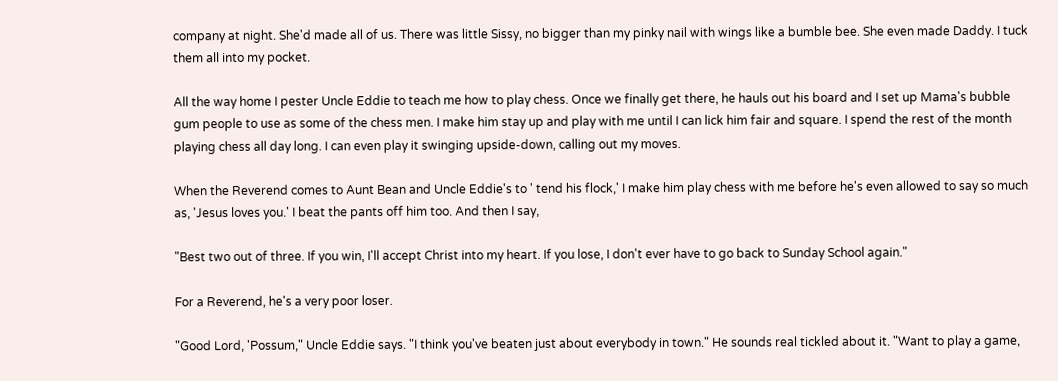company at night. She'd made all of us. There was little Sissy, no bigger than my pinky nail with wings like a bumble bee. She even made Daddy. I tuck them all into my pocket.

All the way home I pester Uncle Eddie to teach me how to play chess. Once we finally get there, he hauls out his board and I set up Mama's bubble gum people to use as some of the chess men. I make him stay up and play with me until I can lick him fair and square. I spend the rest of the month playing chess all day long. I can even play it swinging upside-down, calling out my moves.

When the Reverend comes to Aunt Bean and Uncle Eddie's to ' tend his flock,' I make him play chess with me before he's even allowed to say so much as, 'Jesus loves you.' I beat the pants off him too. And then I say,

"Best two out of three. If you win, I'll accept Christ into my heart. If you lose, I don't ever have to go back to Sunday School again."

For a Reverend, he's a very poor loser.

"Good Lord, 'Possum," Uncle Eddie says. "I think you've beaten just about everybody in town." He sounds real tickled about it. "Want to play a game,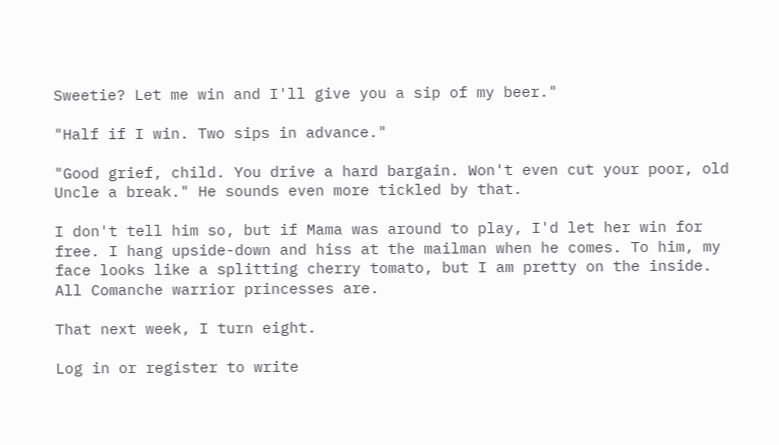Sweetie? Let me win and I'll give you a sip of my beer."

"Half if I win. Two sips in advance."

"Good grief, child. You drive a hard bargain. Won't even cut your poor, old Uncle a break." He sounds even more tickled by that.

I don't tell him so, but if Mama was around to play, I'd let her win for free. I hang upside-down and hiss at the mailman when he comes. To him, my face looks like a splitting cherry tomato, but I am pretty on the inside. All Comanche warrior princesses are.

That next week, I turn eight.

Log in or register to write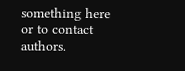something here or to contact authors.